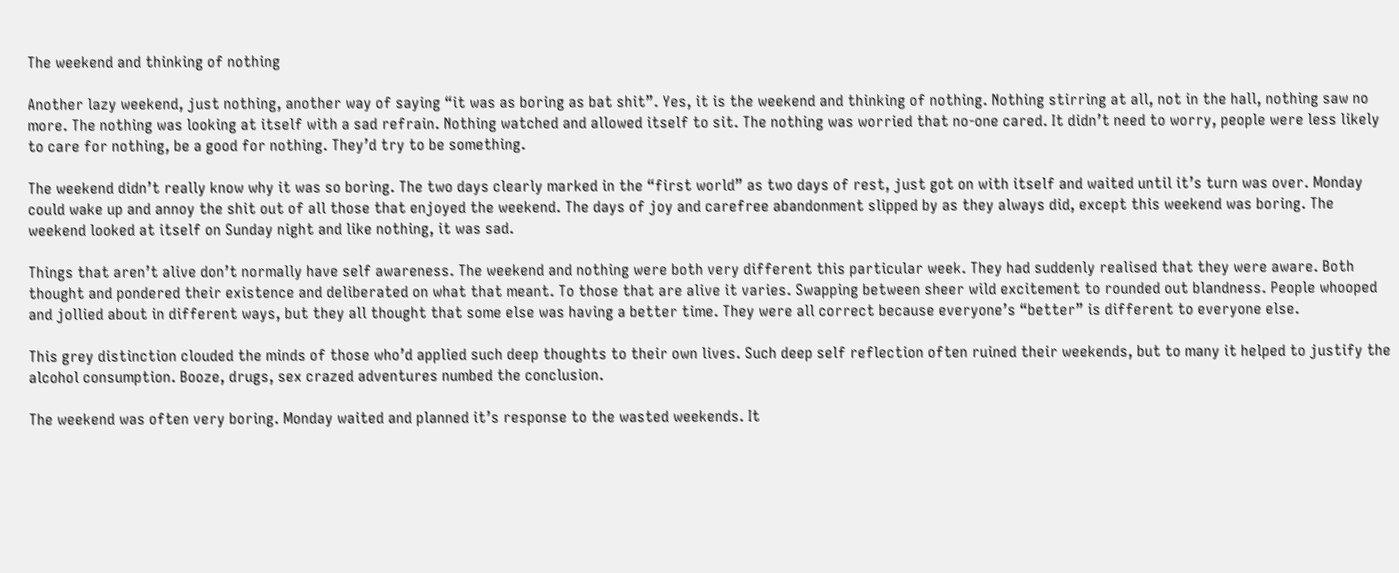The weekend and thinking of nothing

Another lazy weekend, just nothing, another way of saying “it was as boring as bat shit”. Yes, it is the weekend and thinking of nothing. Nothing stirring at all, not in the hall, nothing saw no more. The nothing was looking at itself with a sad refrain. Nothing watched and allowed itself to sit. The nothing was worried that no-one cared. It didn’t need to worry, people were less likely to care for nothing, be a good for nothing. They’d try to be something.

The weekend didn’t really know why it was so boring. The two days clearly marked in the “first world” as two days of rest, just got on with itself and waited until it’s turn was over. Monday could wake up and annoy the shit out of all those that enjoyed the weekend. The days of joy and carefree abandonment slipped by as they always did, except this weekend was boring. The weekend looked at itself on Sunday night and like nothing, it was sad.

Things that aren’t alive don’t normally have self awareness. The weekend and nothing were both very different this particular week. They had suddenly realised that they were aware. Both thought and pondered their existence and deliberated on what that meant. To those that are alive it varies. Swapping between sheer wild excitement to rounded out blandness. People whooped and jollied about in different ways, but they all thought that some else was having a better time. They were all correct because everyone’s “better” is different to everyone else.

This grey distinction clouded the minds of those who’d applied such deep thoughts to their own lives. Such deep self reflection often ruined their weekends, but to many it helped to justify the alcohol consumption. Booze, drugs, sex crazed adventures numbed the conclusion.

The weekend was often very boring. Monday waited and planned it’s response to the wasted weekends. It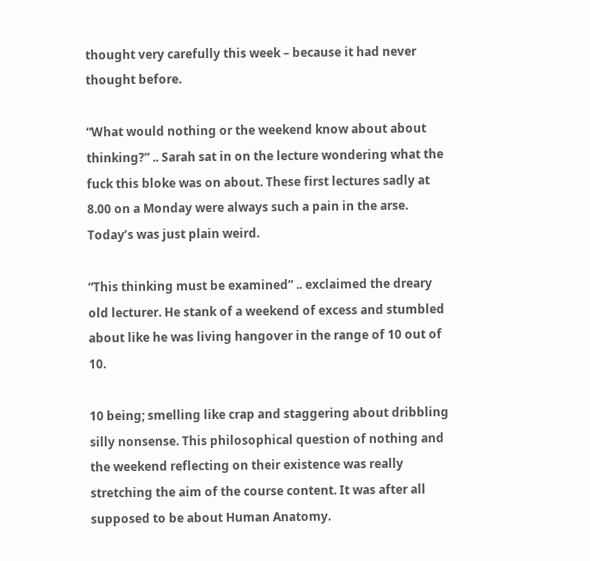thought very carefully this week – because it had never thought before.

“What would nothing or the weekend know about about thinking?” .. Sarah sat in on the lecture wondering what the fuck this bloke was on about. These first lectures sadly at 8.00 on a Monday were always such a pain in the arse. Today’s was just plain weird.

“This thinking must be examined” .. exclaimed the dreary old lecturer. He stank of a weekend of excess and stumbled about like he was living hangover in the range of 10 out of 10.

10 being; smelling like crap and staggering about dribbling silly nonsense. This philosophical question of nothing and the weekend reflecting on their existence was really stretching the aim of the course content. It was after all supposed to be about Human Anatomy.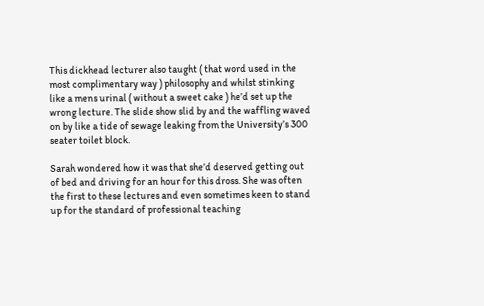This dickhead lecturer also taught ( that word used in the most complimentary way ) philosophy and whilst stinking like a mens urinal ( without a sweet cake ) he’d set up the wrong lecture. The slide show slid by and the waffling waved on by like a tide of sewage leaking from the University’s 300 seater toilet block.

Sarah wondered how it was that she’d deserved getting out of bed and driving for an hour for this dross. She was often the first to these lectures and even sometimes keen to stand up for the standard of professional teaching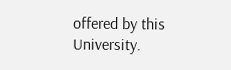offered by this University.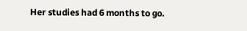Her studies had 6 months to go.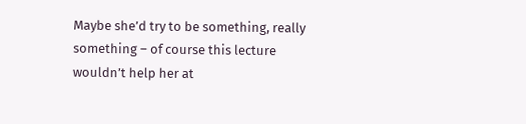Maybe she’d try to be something, really something – of course this lecture wouldn’t help her at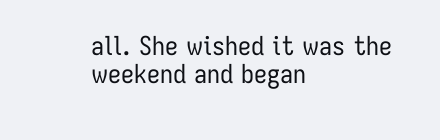all. She wished it was the weekend and began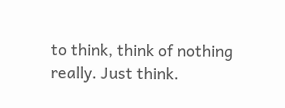to think, think of nothing really. Just think.